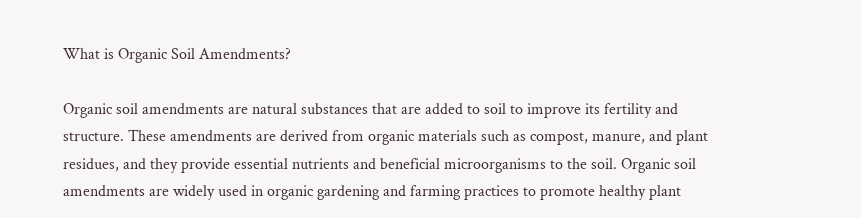What is Organic Soil Amendments?

Organic soil amendments are natural substances that are added to soil to improve its fertility and structure. These amendments are derived from organic materials such as compost, manure, and plant residues, and they provide essential nutrients and beneficial microorganisms to the soil. Organic soil amendments are widely used in organic gardening and farming practices to promote healthy plant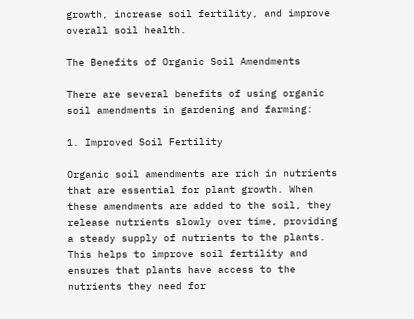growth, increase soil fertility, and improve overall soil health.

The Benefits of Organic Soil Amendments

There are several benefits of using organic soil amendments in gardening and farming:

1. Improved Soil Fertility

Organic soil amendments are rich in nutrients that are essential for plant growth. When these amendments are added to the soil, they release nutrients slowly over time, providing a steady supply of nutrients to the plants. This helps to improve soil fertility and ensures that plants have access to the nutrients they need for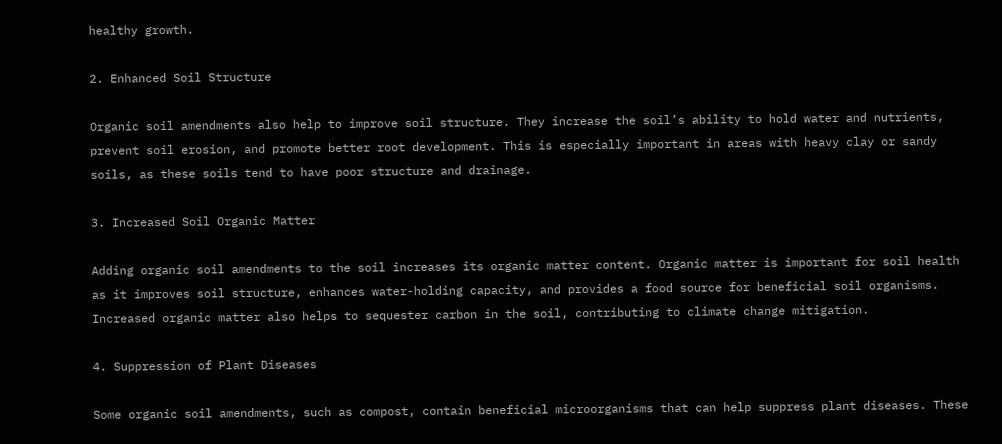healthy growth.

2. Enhanced Soil Structure

Organic soil amendments also help to improve soil structure. They increase the soil’s ability to hold water and nutrients, prevent soil erosion, and promote better root development. This is especially important in areas with heavy clay or sandy soils, as these soils tend to have poor structure and drainage.

3. Increased Soil Organic Matter

Adding organic soil amendments to the soil increases its organic matter content. Organic matter is important for soil health as it improves soil structure, enhances water-holding capacity, and provides a food source for beneficial soil organisms. Increased organic matter also helps to sequester carbon in the soil, contributing to climate change mitigation.

4. Suppression of Plant Diseases

Some organic soil amendments, such as compost, contain beneficial microorganisms that can help suppress plant diseases. These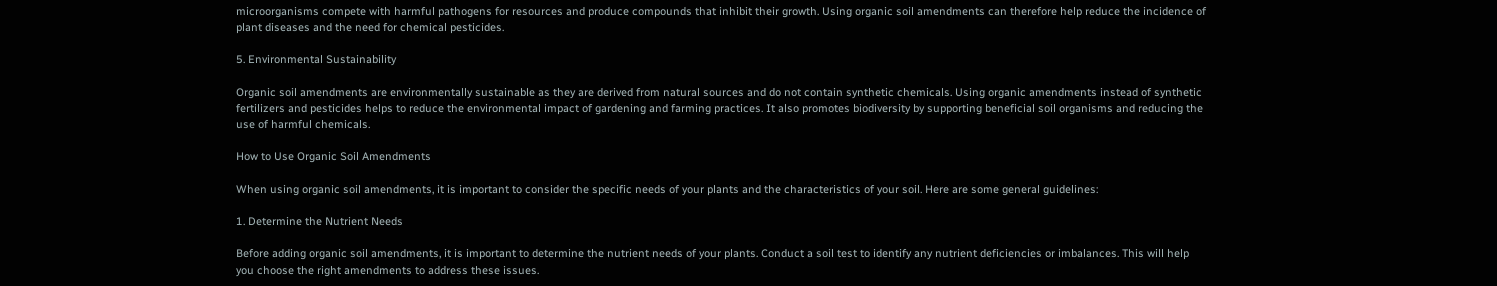microorganisms compete with harmful pathogens for resources and produce compounds that inhibit their growth. Using organic soil amendments can therefore help reduce the incidence of plant diseases and the need for chemical pesticides.

5. Environmental Sustainability

Organic soil amendments are environmentally sustainable as they are derived from natural sources and do not contain synthetic chemicals. Using organic amendments instead of synthetic fertilizers and pesticides helps to reduce the environmental impact of gardening and farming practices. It also promotes biodiversity by supporting beneficial soil organisms and reducing the use of harmful chemicals.

How to Use Organic Soil Amendments

When using organic soil amendments, it is important to consider the specific needs of your plants and the characteristics of your soil. Here are some general guidelines:

1. Determine the Nutrient Needs

Before adding organic soil amendments, it is important to determine the nutrient needs of your plants. Conduct a soil test to identify any nutrient deficiencies or imbalances. This will help you choose the right amendments to address these issues.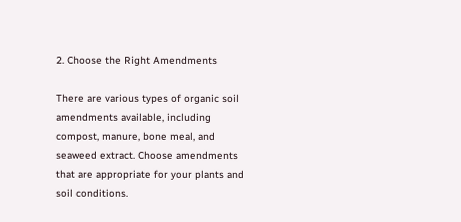2. Choose the Right Amendments

There are various types of organic soil amendments available, including compost, manure, bone meal, and seaweed extract. Choose amendments that are appropriate for your plants and soil conditions.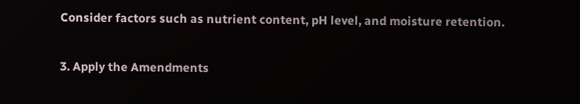Consider factors such as nutrient content, pH level, and moisture retention.

3. Apply the Amendments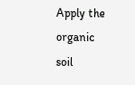Apply the organic soil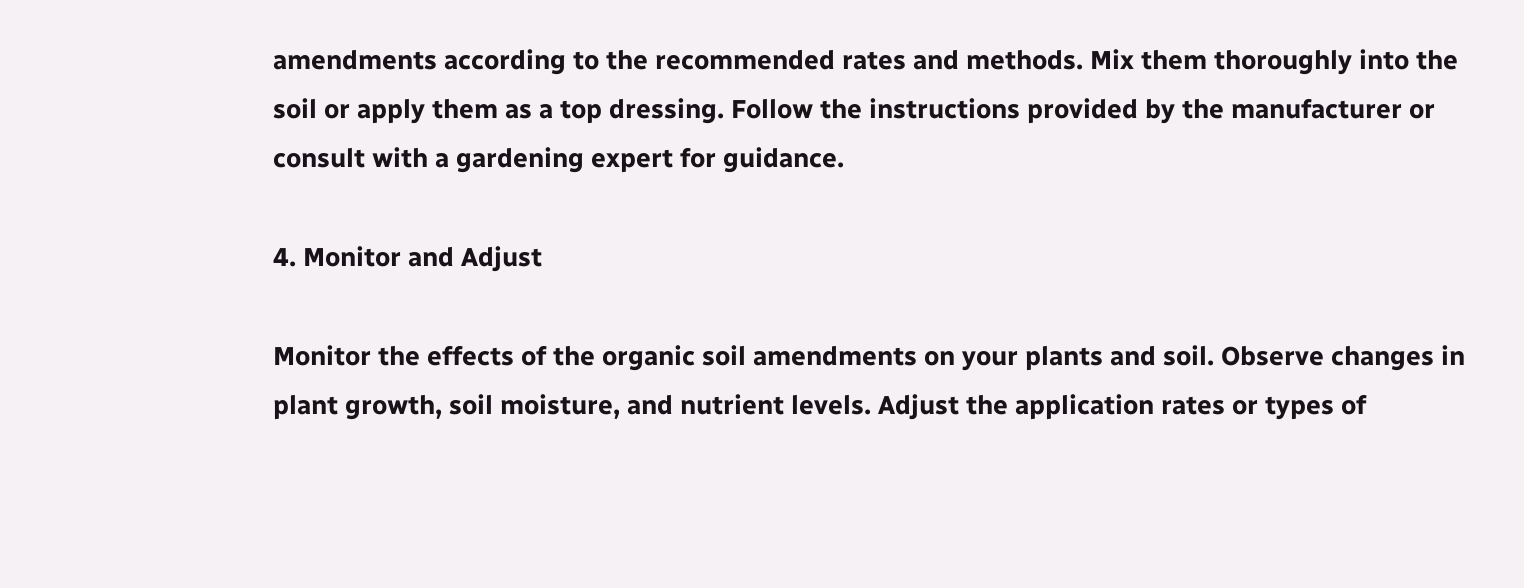amendments according to the recommended rates and methods. Mix them thoroughly into the soil or apply them as a top dressing. Follow the instructions provided by the manufacturer or consult with a gardening expert for guidance.

4. Monitor and Adjust

Monitor the effects of the organic soil amendments on your plants and soil. Observe changes in plant growth, soil moisture, and nutrient levels. Adjust the application rates or types of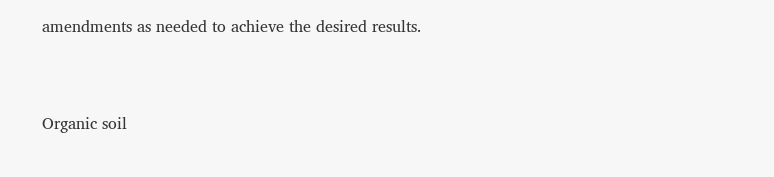amendments as needed to achieve the desired results.


Organic soil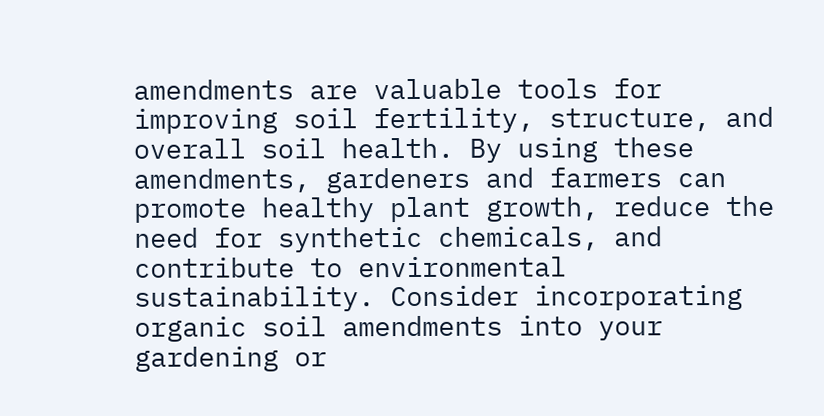amendments are valuable tools for improving soil fertility, structure, and overall soil health. By using these amendments, gardeners and farmers can promote healthy plant growth, reduce the need for synthetic chemicals, and contribute to environmental sustainability. Consider incorporating organic soil amendments into your gardening or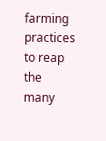farming practices to reap the many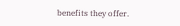benefits they offer.